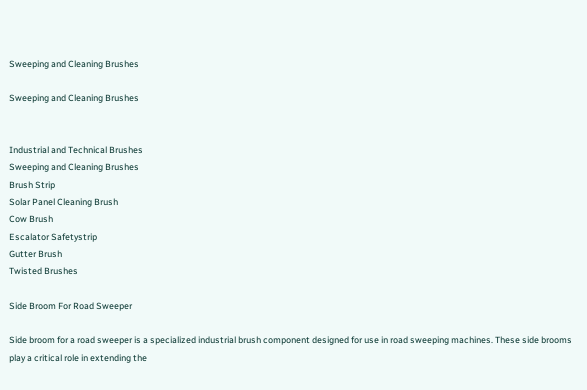Sweeping and Cleaning Brushes

Sweeping and Cleaning Brushes


Industrial and Technical Brushes
Sweeping and Cleaning Brushes
Brush Strip
Solar Panel Cleaning Brush
Cow Brush
Escalator Safetystrip
Gutter Brush
Twisted Brushes

Side Broom For Road Sweeper

Side broom for a road sweeper is a specialized industrial brush component designed for use in road sweeping machines. These side brooms play a critical role in extending the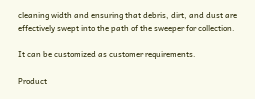cleaning width and ensuring that debris, dirt, and dust are effectively swept into the path of the sweeper for collection.

It can be customized as customer requirements.

Product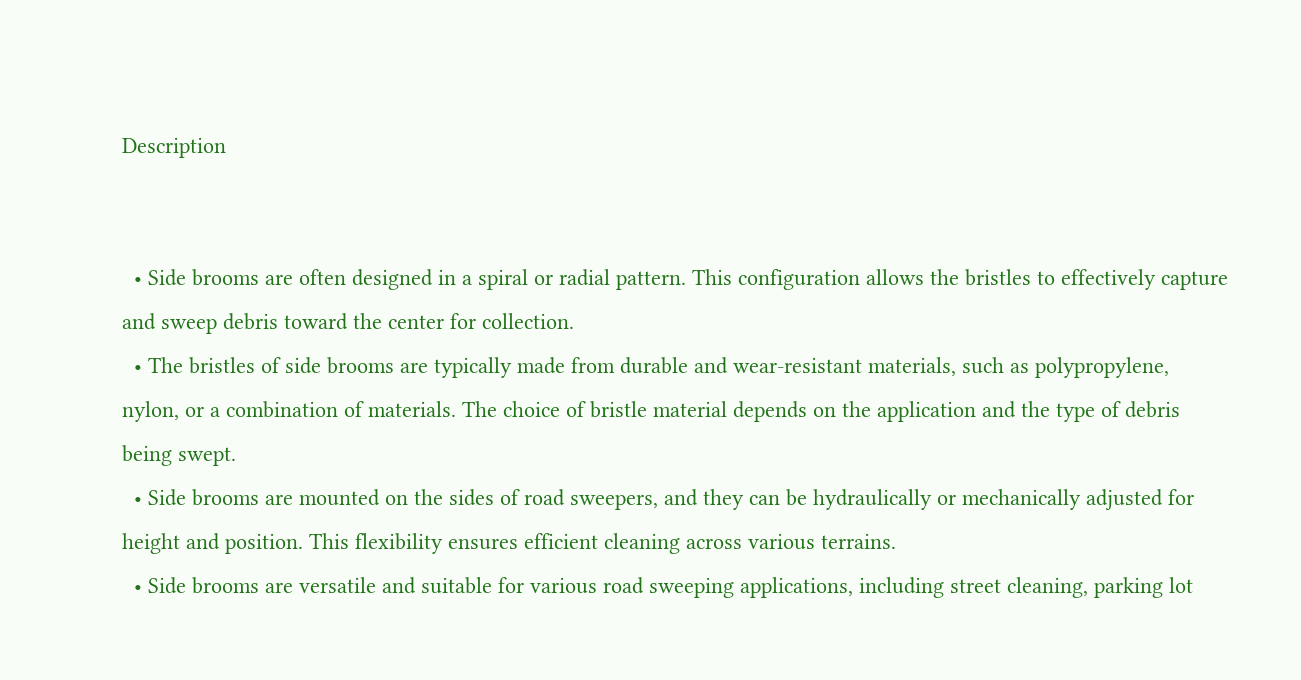Description


  • Side brooms are often designed in a spiral or radial pattern. This configuration allows the bristles to effectively capture and sweep debris toward the center for collection.
  • The bristles of side brooms are typically made from durable and wear-resistant materials, such as polypropylene, nylon, or a combination of materials. The choice of bristle material depends on the application and the type of debris being swept.
  • Side brooms are mounted on the sides of road sweepers, and they can be hydraulically or mechanically adjusted for height and position. This flexibility ensures efficient cleaning across various terrains.
  • Side brooms are versatile and suitable for various road sweeping applications, including street cleaning, parking lot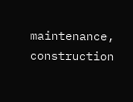maintenance, construction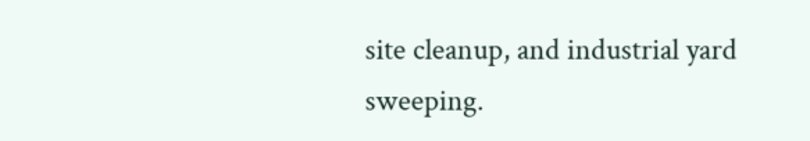site cleanup, and industrial yard sweeping.